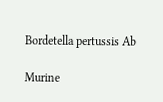Bordetella pertussis Ab

Murine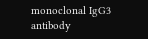monoclonal IgG3 antibody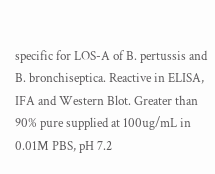specific for LOS-A of B. pertussis and B. bronchiseptica. Reactive in ELISA, IFA and Western Blot. Greater than 90% pure supplied at 100ug/mL in 0.01M PBS, pH 7.2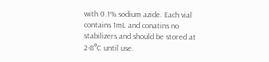with 0.1% sodium azide. Each vial contains 1mL and conatins no stabilizers and should be stored at 2-8°C until use.